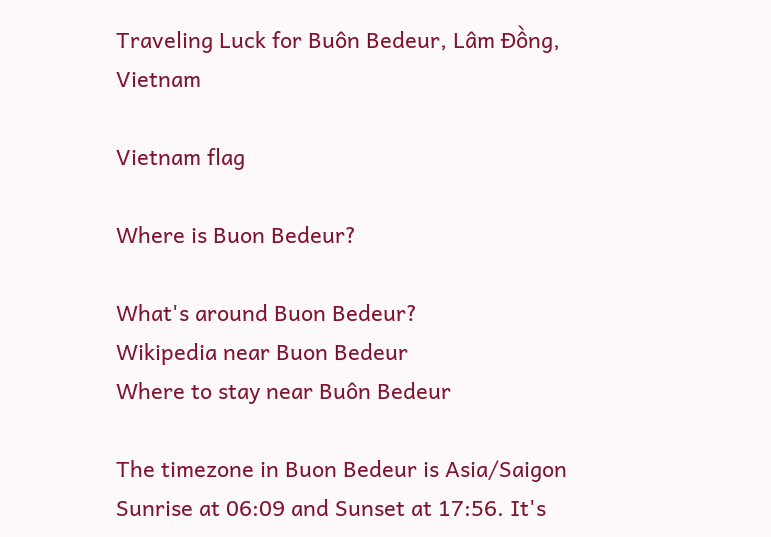Traveling Luck for Buôn Bedeur, Lâm Ðồng, Vietnam

Vietnam flag

Where is Buon Bedeur?

What's around Buon Bedeur?
Wikipedia near Buon Bedeur
Where to stay near Buôn Bedeur

The timezone in Buon Bedeur is Asia/Saigon
Sunrise at 06:09 and Sunset at 17:56. It's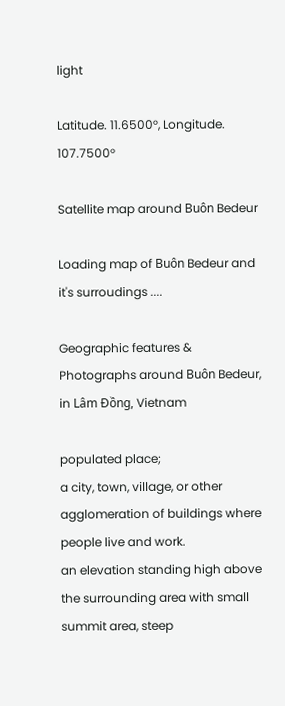light

Latitude. 11.6500°, Longitude. 107.7500°

Satellite map around Buôn Bedeur

Loading map of Buôn Bedeur and it's surroudings ....

Geographic features & Photographs around Buôn Bedeur, in Lâm Ðồng, Vietnam

populated place;
a city, town, village, or other agglomeration of buildings where people live and work.
an elevation standing high above the surrounding area with small summit area, steep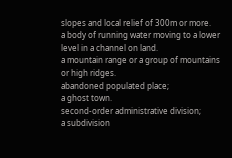slopes and local relief of 300m or more.
a body of running water moving to a lower level in a channel on land.
a mountain range or a group of mountains or high ridges.
abandoned populated place;
a ghost town.
second-order administrative division;
a subdivision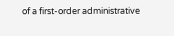of a first-order administrative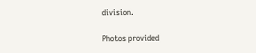division.

Photos provided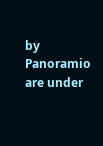by Panoramio are under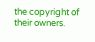the copyright of their owners.